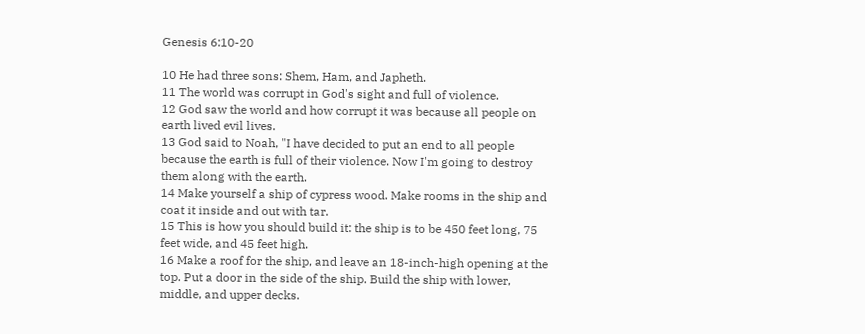Genesis 6:10-20

10 He had three sons: Shem, Ham, and Japheth.
11 The world was corrupt in God's sight and full of violence.
12 God saw the world and how corrupt it was because all people on earth lived evil lives.
13 God said to Noah, "I have decided to put an end to all people because the earth is full of their violence. Now I'm going to destroy them along with the earth.
14 Make yourself a ship of cypress wood. Make rooms in the ship and coat it inside and out with tar.
15 This is how you should build it: the ship is to be 450 feet long, 75 feet wide, and 45 feet high.
16 Make a roof for the ship, and leave an 18-inch-high opening at the top. Put a door in the side of the ship. Build the ship with lower, middle, and upper decks.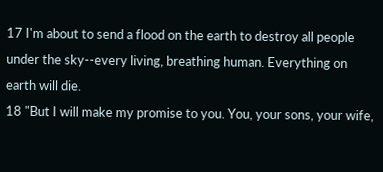17 I'm about to send a flood on the earth to destroy all people under the sky--every living, breathing human. Everything on earth will die.
18 "But I will make my promise to you. You, your sons, your wife,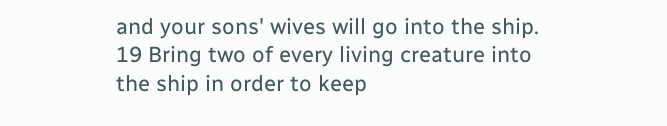and your sons' wives will go into the ship.
19 Bring two of every living creature into the ship in order to keep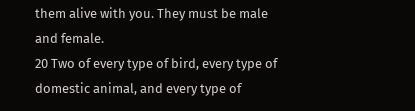them alive with you. They must be male and female.
20 Two of every type of bird, every type of domestic animal, and every type of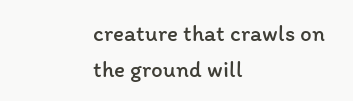creature that crawls on the ground will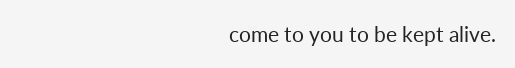come to you to be kept alive.